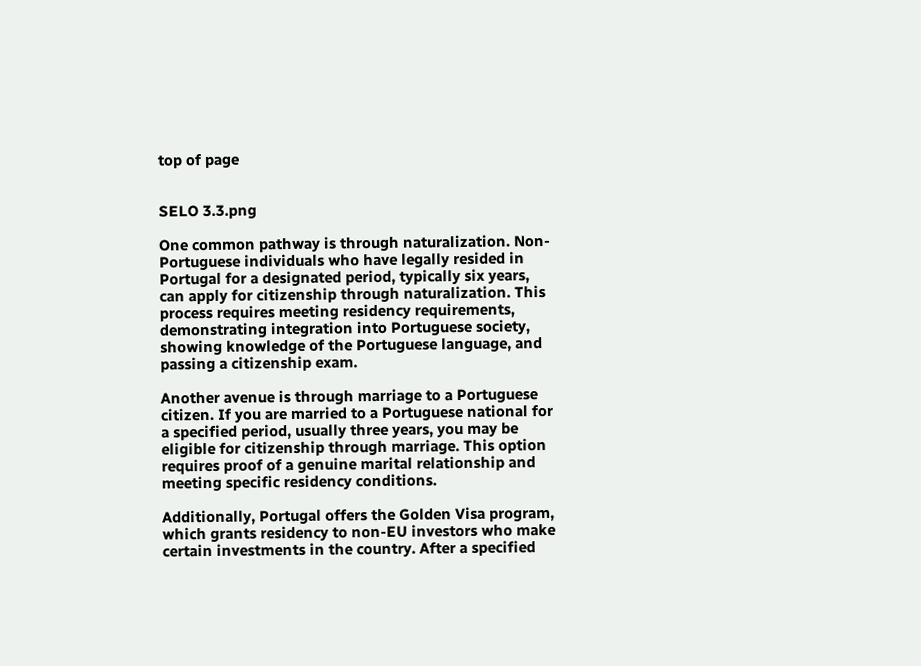top of page


SELO 3.3.png

One common pathway is through naturalization. Non-Portuguese individuals who have legally resided in Portugal for a designated period, typically six years, can apply for citizenship through naturalization. This process requires meeting residency requirements, demonstrating integration into Portuguese society, showing knowledge of the Portuguese language, and passing a citizenship exam.

Another avenue is through marriage to a Portuguese citizen. If you are married to a Portuguese national for a specified period, usually three years, you may be eligible for citizenship through marriage. This option requires proof of a genuine marital relationship and meeting specific residency conditions.

Additionally, Portugal offers the Golden Visa program, which grants residency to non-EU investors who make certain investments in the country. After a specified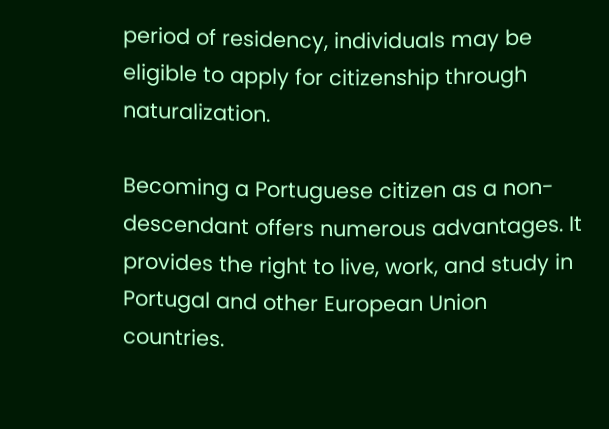period of residency, individuals may be eligible to apply for citizenship through naturalization.

Becoming a Portuguese citizen as a non-descendant offers numerous advantages. It provides the right to live, work, and study in Portugal and other European Union countries.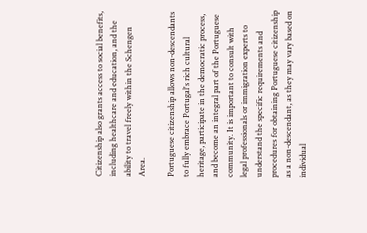Citizenship also grants access to social benefits, including healthcare and education, and the ability to travel freely within the Schengen Area.

Portuguese citizenship allows non-descendants to fully embrace Portugal's rich cultural heritage, participate in the democratic process, and become an integral part of the Portuguese community. It is important to consult with legal professionals or immigration experts to understand the specific requirements and procedures for obtaining Portuguese citizenship as a non-descendant, as they may vary based on individual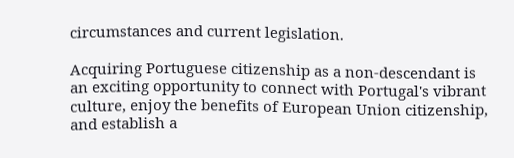circumstances and current legislation.

Acquiring Portuguese citizenship as a non-descendant is an exciting opportunity to connect with Portugal's vibrant culture, enjoy the benefits of European Union citizenship, and establish a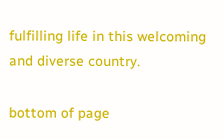fulfilling life in this welcoming and diverse country.

bottom of page